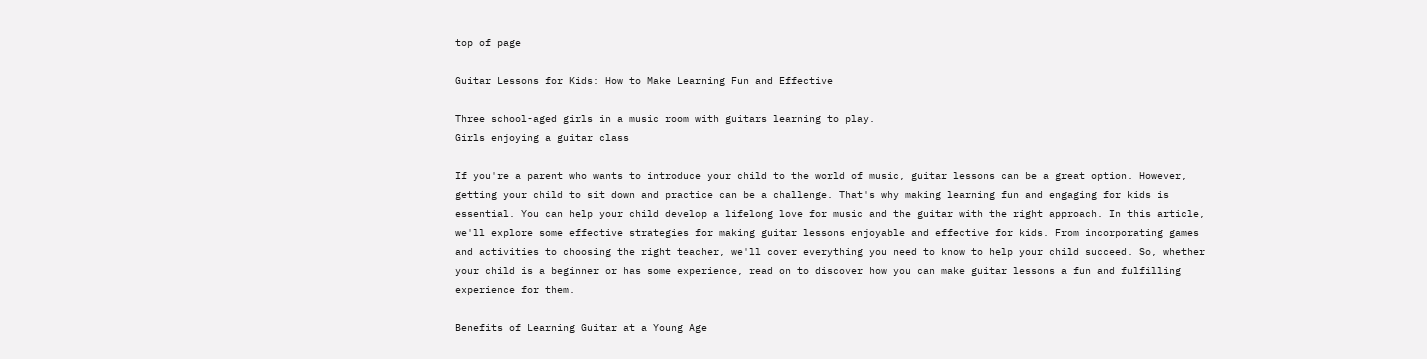top of page

Guitar Lessons for Kids: How to Make Learning Fun and Effective

Three school-aged girls in a music room with guitars learning to play.
Girls enjoying a guitar class

If you're a parent who wants to introduce your child to the world of music, guitar lessons can be a great option. However, getting your child to sit down and practice can be a challenge. That's why making learning fun and engaging for kids is essential. You can help your child develop a lifelong love for music and the guitar with the right approach. In this article, we'll explore some effective strategies for making guitar lessons enjoyable and effective for kids. From incorporating games and activities to choosing the right teacher, we'll cover everything you need to know to help your child succeed. So, whether your child is a beginner or has some experience, read on to discover how you can make guitar lessons a fun and fulfilling experience for them.

Benefits of Learning Guitar at a Young Age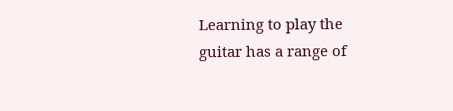Learning to play the guitar has a range of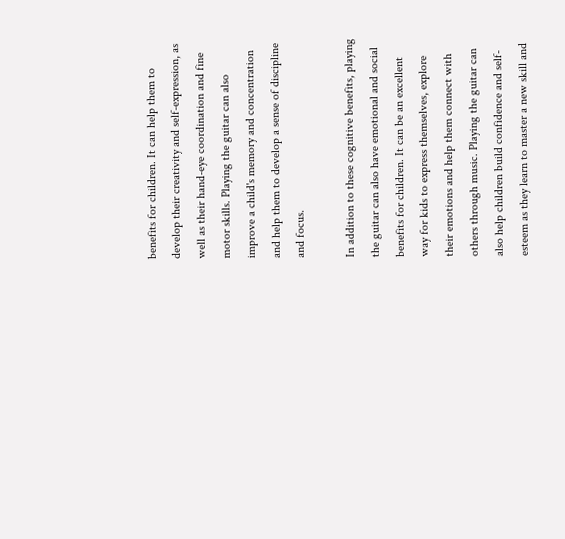benefits for children. It can help them to develop their creativity and self-expression, as well as their hand-eye coordination and fine motor skills. Playing the guitar can also improve a child's memory and concentration and help them to develop a sense of discipline and focus.

In addition to these cognitive benefits, playing the guitar can also have emotional and social benefits for children. It can be an excellent way for kids to express themselves, explore their emotions and help them connect with others through music. Playing the guitar can also help children build confidence and self-esteem as they learn to master a new skill and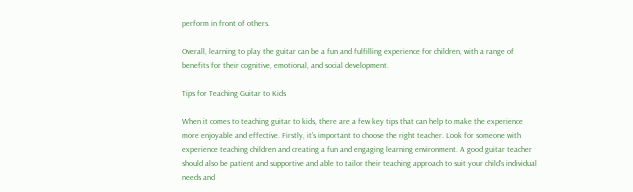perform in front of others.

Overall, learning to play the guitar can be a fun and fulfilling experience for children, with a range of benefits for their cognitive, emotional, and social development.

Tips for Teaching Guitar to Kids

When it comes to teaching guitar to kids, there are a few key tips that can help to make the experience more enjoyable and effective. Firstly, it's important to choose the right teacher. Look for someone with experience teaching children and creating a fun and engaging learning environment. A good guitar teacher should also be patient and supportive and able to tailor their teaching approach to suit your child's individual needs and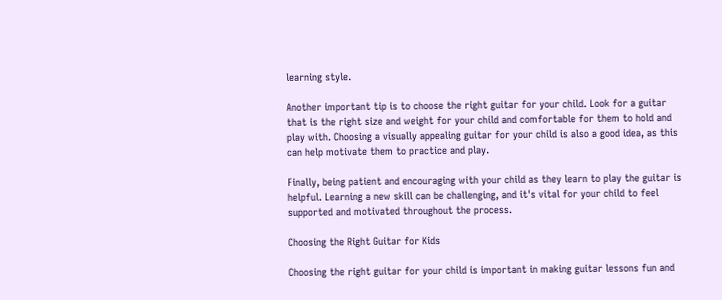learning style.

Another important tip is to choose the right guitar for your child. Look for a guitar that is the right size and weight for your child and comfortable for them to hold and play with. Choosing a visually appealing guitar for your child is also a good idea, as this can help motivate them to practice and play.

Finally, being patient and encouraging with your child as they learn to play the guitar is helpful. Learning a new skill can be challenging, and it's vital for your child to feel supported and motivated throughout the process.

Choosing the Right Guitar for Kids

Choosing the right guitar for your child is important in making guitar lessons fun and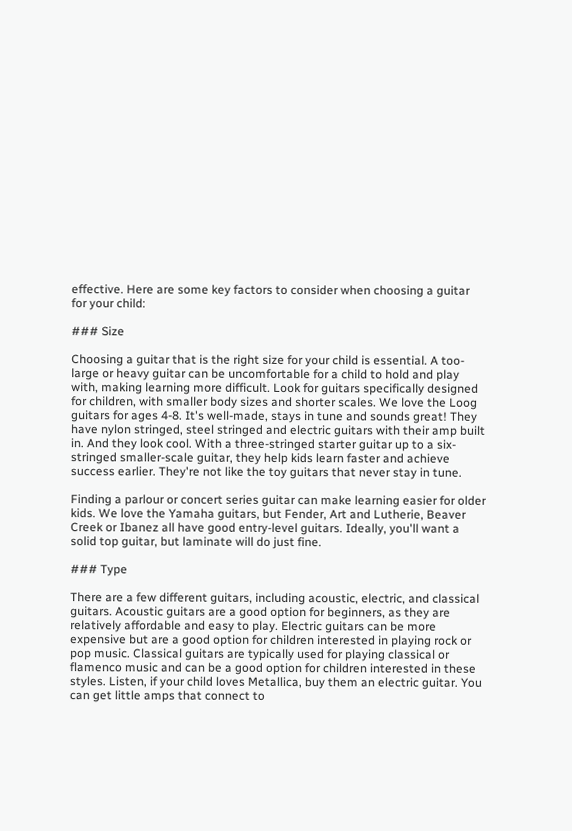effective. Here are some key factors to consider when choosing a guitar for your child:

### Size

Choosing a guitar that is the right size for your child is essential. A too-large or heavy guitar can be uncomfortable for a child to hold and play with, making learning more difficult. Look for guitars specifically designed for children, with smaller body sizes and shorter scales. We love the Loog guitars for ages 4-8. It's well-made, stays in tune and sounds great! They have nylon stringed, steel stringed and electric guitars with their amp built in. And they look cool. With a three-stringed starter guitar up to a six-stringed smaller-scale guitar, they help kids learn faster and achieve success earlier. They're not like the toy guitars that never stay in tune.

Finding a parlour or concert series guitar can make learning easier for older kids. We love the Yamaha guitars, but Fender, Art and Lutherie, Beaver Creek or Ibanez all have good entry-level guitars. Ideally, you'll want a solid top guitar, but laminate will do just fine.

### Type

There are a few different guitars, including acoustic, electric, and classical guitars. Acoustic guitars are a good option for beginners, as they are relatively affordable and easy to play. Electric guitars can be more expensive but are a good option for children interested in playing rock or pop music. Classical guitars are typically used for playing classical or flamenco music and can be a good option for children interested in these styles. Listen, if your child loves Metallica, buy them an electric guitar. You can get little amps that connect to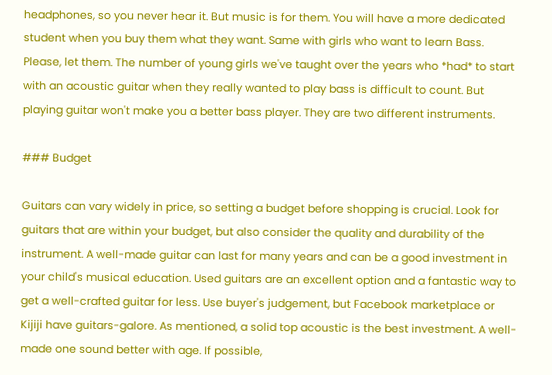headphones, so you never hear it. But music is for them. You will have a more dedicated student when you buy them what they want. Same with girls who want to learn Bass. Please, let them. The number of young girls we've taught over the years who *had* to start with an acoustic guitar when they really wanted to play bass is difficult to count. But playing guitar won't make you a better bass player. They are two different instruments.

### Budget

Guitars can vary widely in price, so setting a budget before shopping is crucial. Look for guitars that are within your budget, but also consider the quality and durability of the instrument. A well-made guitar can last for many years and can be a good investment in your child's musical education. Used guitars are an excellent option and a fantastic way to get a well-crafted guitar for less. Use buyer's judgement, but Facebook marketplace or Kijiji have guitars-galore. As mentioned, a solid top acoustic is the best investment. A well-made one sound better with age. If possible,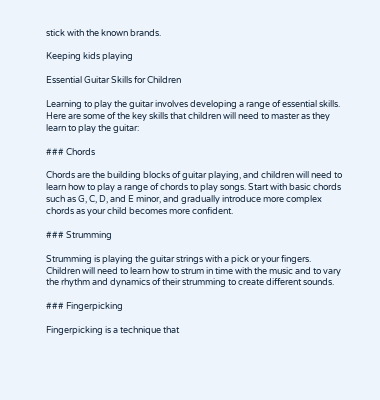stick with the known brands.

Keeping kids playing

Essential Guitar Skills for Children

Learning to play the guitar involves developing a range of essential skills. Here are some of the key skills that children will need to master as they learn to play the guitar:

### Chords

Chords are the building blocks of guitar playing, and children will need to learn how to play a range of chords to play songs. Start with basic chords such as G, C, D, and E minor, and gradually introduce more complex chords as your child becomes more confident.

### Strumming

Strumming is playing the guitar strings with a pick or your fingers. Children will need to learn how to strum in time with the music and to vary the rhythm and dynamics of their strumming to create different sounds.

### Fingerpicking

Fingerpicking is a technique that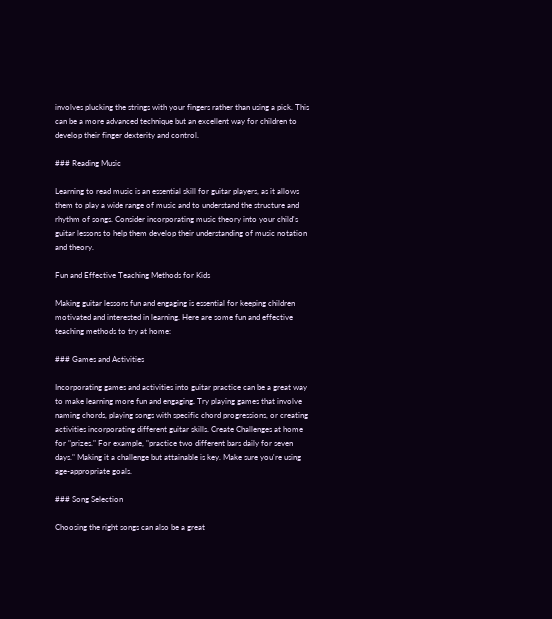involves plucking the strings with your fingers rather than using a pick. This can be a more advanced technique but an excellent way for children to develop their finger dexterity and control.

### Reading Music

Learning to read music is an essential skill for guitar players, as it allows them to play a wide range of music and to understand the structure and rhythm of songs. Consider incorporating music theory into your child's guitar lessons to help them develop their understanding of music notation and theory.

Fun and Effective Teaching Methods for Kids

Making guitar lessons fun and engaging is essential for keeping children motivated and interested in learning. Here are some fun and effective teaching methods to try at home:

### Games and Activities

Incorporating games and activities into guitar practice can be a great way to make learning more fun and engaging. Try playing games that involve naming chords, playing songs with specific chord progressions, or creating activities incorporating different guitar skills. Create Challenges at home for "prizes." For example, "practice two different bars daily for seven days." Making it a challenge but attainable is key. Make sure you're using age-appropriate goals.

### Song Selection

Choosing the right songs can also be a great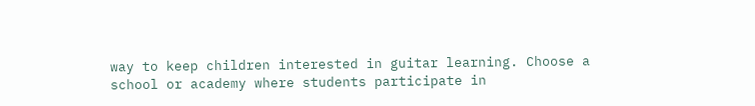way to keep children interested in guitar learning. Choose a school or academy where students participate in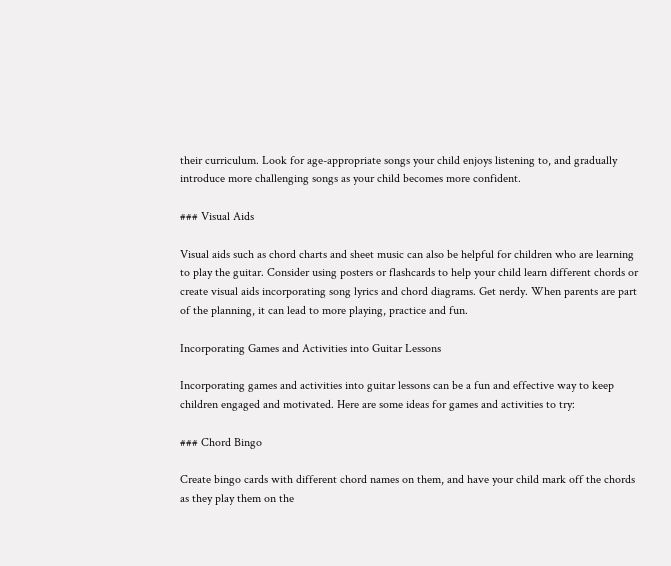their curriculum. Look for age-appropriate songs your child enjoys listening to, and gradually introduce more challenging songs as your child becomes more confident.

### Visual Aids

Visual aids such as chord charts and sheet music can also be helpful for children who are learning to play the guitar. Consider using posters or flashcards to help your child learn different chords or create visual aids incorporating song lyrics and chord diagrams. Get nerdy. When parents are part of the planning, it can lead to more playing, practice and fun.

Incorporating Games and Activities into Guitar Lessons

Incorporating games and activities into guitar lessons can be a fun and effective way to keep children engaged and motivated. Here are some ideas for games and activities to try:

### Chord Bingo

Create bingo cards with different chord names on them, and have your child mark off the chords as they play them on the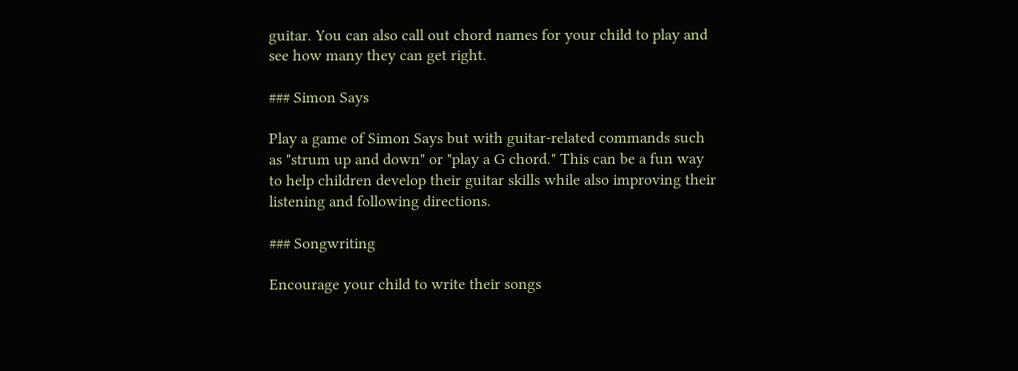guitar. You can also call out chord names for your child to play and see how many they can get right.

### Simon Says

Play a game of Simon Says but with guitar-related commands such as "strum up and down" or "play a G chord." This can be a fun way to help children develop their guitar skills while also improving their listening and following directions.

### Songwriting

Encourage your child to write their songs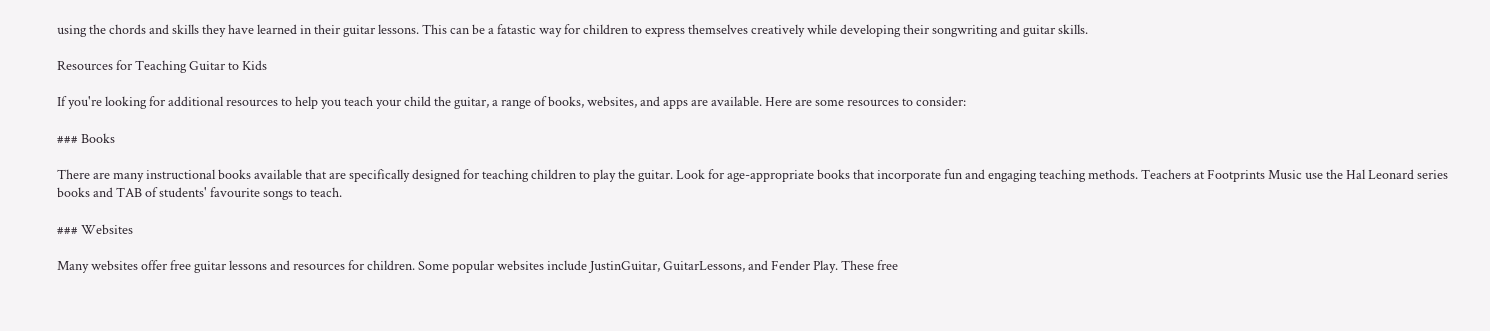using the chords and skills they have learned in their guitar lessons. This can be a fatastic way for children to express themselves creatively while developing their songwriting and guitar skills.

Resources for Teaching Guitar to Kids

If you're looking for additional resources to help you teach your child the guitar, a range of books, websites, and apps are available. Here are some resources to consider:

### Books

There are many instructional books available that are specifically designed for teaching children to play the guitar. Look for age-appropriate books that incorporate fun and engaging teaching methods. Teachers at Footprints Music use the Hal Leonard series books and TAB of students' favourite songs to teach.

### Websites

Many websites offer free guitar lessons and resources for children. Some popular websites include JustinGuitar, GuitarLessons, and Fender Play. These free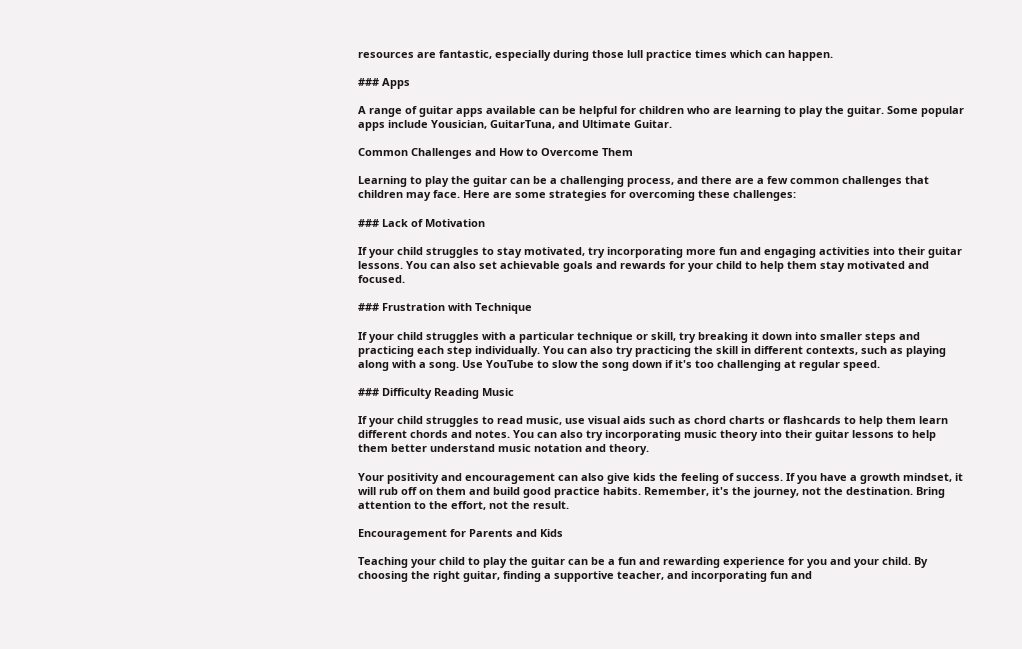resources are fantastic, especially during those lull practice times which can happen.

### Apps

A range of guitar apps available can be helpful for children who are learning to play the guitar. Some popular apps include Yousician, GuitarTuna, and Ultimate Guitar.

Common Challenges and How to Overcome Them

Learning to play the guitar can be a challenging process, and there are a few common challenges that children may face. Here are some strategies for overcoming these challenges:

### Lack of Motivation

If your child struggles to stay motivated, try incorporating more fun and engaging activities into their guitar lessons. You can also set achievable goals and rewards for your child to help them stay motivated and focused.

### Frustration with Technique

If your child struggles with a particular technique or skill, try breaking it down into smaller steps and practicing each step individually. You can also try practicing the skill in different contexts, such as playing along with a song. Use YouTube to slow the song down if it's too challenging at regular speed.

### Difficulty Reading Music

If your child struggles to read music, use visual aids such as chord charts or flashcards to help them learn different chords and notes. You can also try incorporating music theory into their guitar lessons to help them better understand music notation and theory.

Your positivity and encouragement can also give kids the feeling of success. If you have a growth mindset, it will rub off on them and build good practice habits. Remember, it's the journey, not the destination. Bring attention to the effort, not the result.

Encouragement for Parents and Kids

Teaching your child to play the guitar can be a fun and rewarding experience for you and your child. By choosing the right guitar, finding a supportive teacher, and incorporating fun and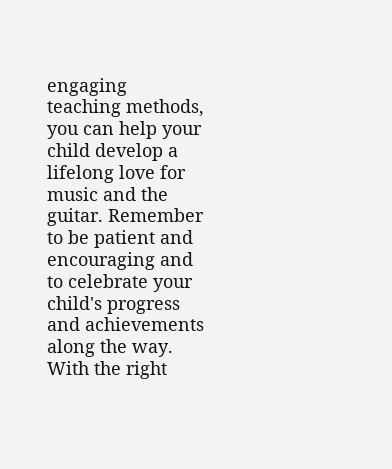engaging teaching methods, you can help your child develop a lifelong love for music and the guitar. Remember to be patient and encouraging and to celebrate your child's progress and achievements along the way. With the right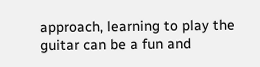approach, learning to play the guitar can be a fun and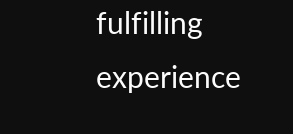fulfilling experience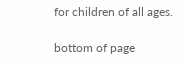for children of all ages.

bottom of page